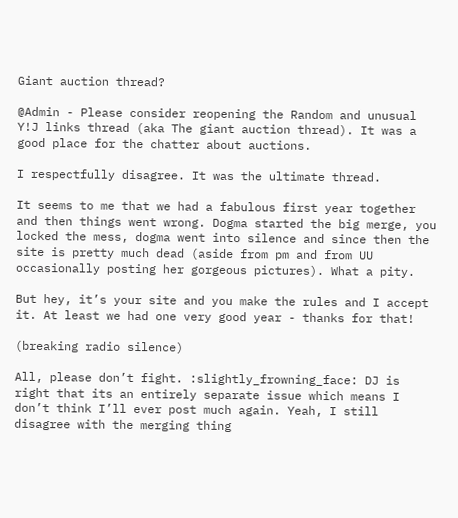Giant auction thread?

@Admin - Please consider reopening the Random and unusual Y!J links thread (aka The giant auction thread). It was a good place for the chatter about auctions.

I respectfully disagree. It was the ultimate thread.

It seems to me that we had a fabulous first year together and then things went wrong. Dogma started the big merge, you locked the mess, dogma went into silence and since then the site is pretty much dead (aside from pm and from UU occasionally posting her gorgeous pictures). What a pity.

But hey, it’s your site and you make the rules and I accept it. At least we had one very good year - thanks for that!

(breaking radio silence)

All, please don’t fight. :slightly_frowning_face: DJ is right that its an entirely separate issue which means I don’t think I’ll ever post much again. Yeah, I still disagree with the merging thing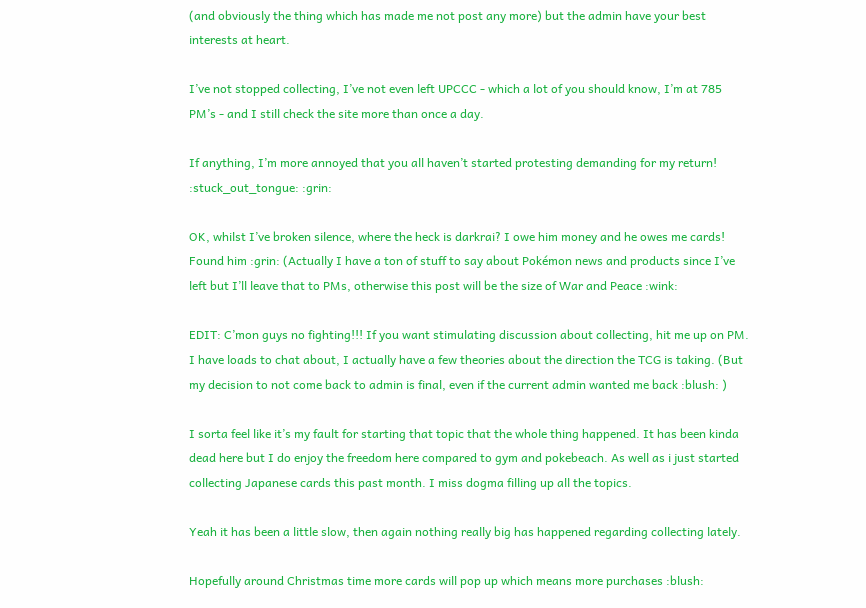(and obviously the thing which has made me not post any more) but the admin have your best interests at heart.

I’ve not stopped collecting, I’ve not even left UPCCC - which a lot of you should know, I’m at 785 PM’s - and I still check the site more than once a day.

If anything, I’m more annoyed that you all haven’t started protesting demanding for my return! :stuck_out_tongue: :grin:

OK, whilst I’ve broken silence, where the heck is darkrai? I owe him money and he owes me cards! Found him :grin: (Actually I have a ton of stuff to say about Pokémon news and products since I’ve left but I’ll leave that to PMs, otherwise this post will be the size of War and Peace :wink:

EDIT: C’mon guys no fighting!!! If you want stimulating discussion about collecting, hit me up on PM. I have loads to chat about, I actually have a few theories about the direction the TCG is taking. (But my decision to not come back to admin is final, even if the current admin wanted me back :blush: )

I sorta feel like it’s my fault for starting that topic that the whole thing happened. It has been kinda dead here but I do enjoy the freedom here compared to gym and pokebeach. As well as i just started collecting Japanese cards this past month. I miss dogma filling up all the topics.

Yeah it has been a little slow, then again nothing really big has happened regarding collecting lately.

Hopefully around Christmas time more cards will pop up which means more purchases :blush: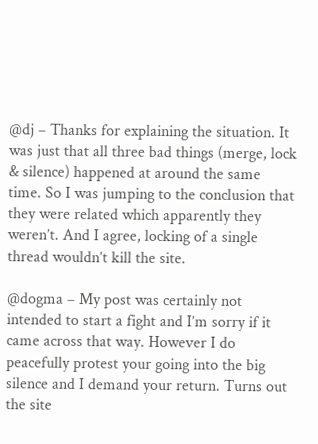@dj – Thanks for explaining the situation. It was just that all three bad things (merge, lock & silence) happened at around the same time. So I was jumping to the conclusion that they were related which apparently they weren’t. And I agree, locking of a single thread wouldn’t kill the site.

@dogma – My post was certainly not intended to start a fight and I’m sorry if it came across that way. However I do peacefully protest your going into the big silence and I demand your return. Turns out the site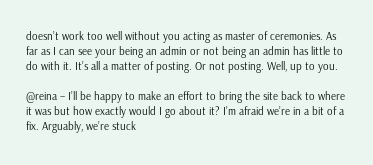doesn’t work too well without you acting as master of ceremonies. As far as I can see your being an admin or not being an admin has little to do with it. It’s all a matter of posting. Or not posting. Well, up to you.

@reina – I’ll be happy to make an effort to bring the site back to where it was but how exactly would I go about it? I’m afraid we’re in a bit of a fix. Arguably, we’re stuck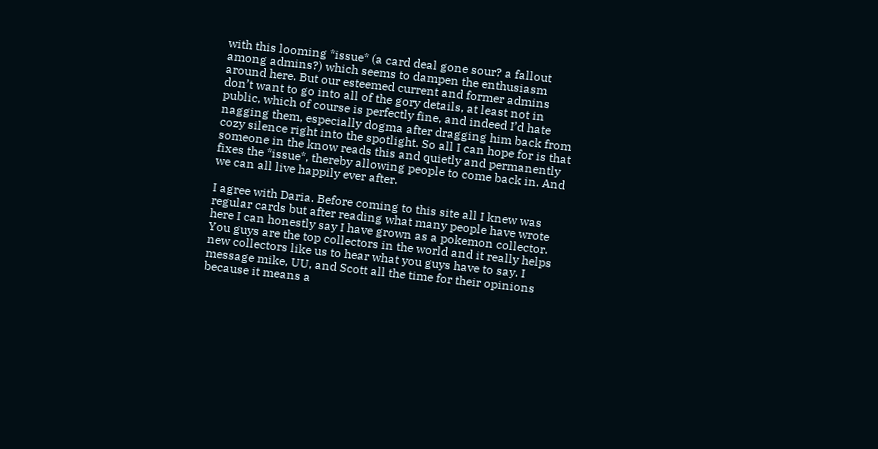with this looming *issue* (a card deal gone sour? a fallout among admins?) which seems to dampen the enthusiasm around here. But our esteemed current and former admins don’t want to go into all of the gory details, at least not in public, which of course is perfectly fine, and indeed I’d hate nagging them, especially dogma after dragging him back from cozy silence right into the spotlight. So all I can hope for is that someone in the know reads this and quietly and permanently fixes the *issue*, thereby allowing people to come back in. And we can all live happily ever after.

I agree with Daria. Before coming to this site all I knew was regular cards but after reading what many people have wrote here I can honestly say I have grown as a pokemon collector. You guys are the top collectors in the world and it really helps new collectors like us to hear what you guys have to say. I message mike, UU, and Scott all the time for their opinions because it means a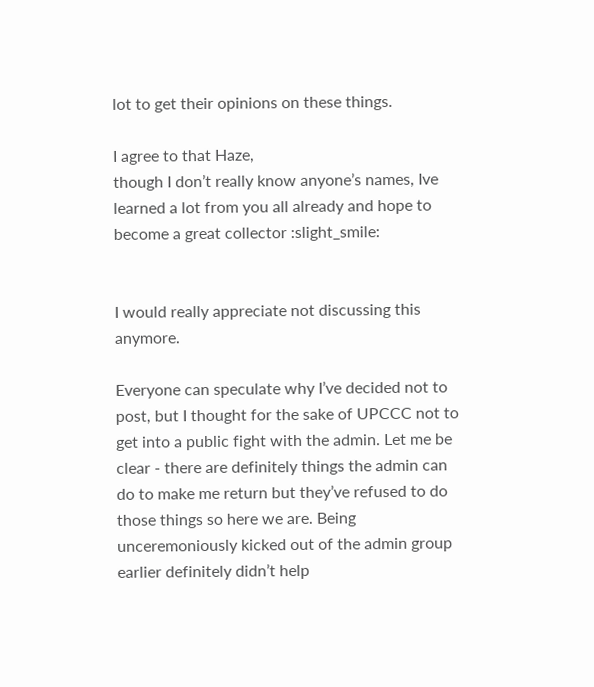lot to get their opinions on these things.

I agree to that Haze,
though I don’t really know anyone’s names, Ive learned a lot from you all already and hope to become a great collector :slight_smile:


I would really appreciate not discussing this anymore.

Everyone can speculate why I’ve decided not to post, but I thought for the sake of UPCCC not to get into a public fight with the admin. Let me be clear - there are definitely things the admin can do to make me return but they’ve refused to do those things so here we are. Being unceremoniously kicked out of the admin group earlier definitely didn’t help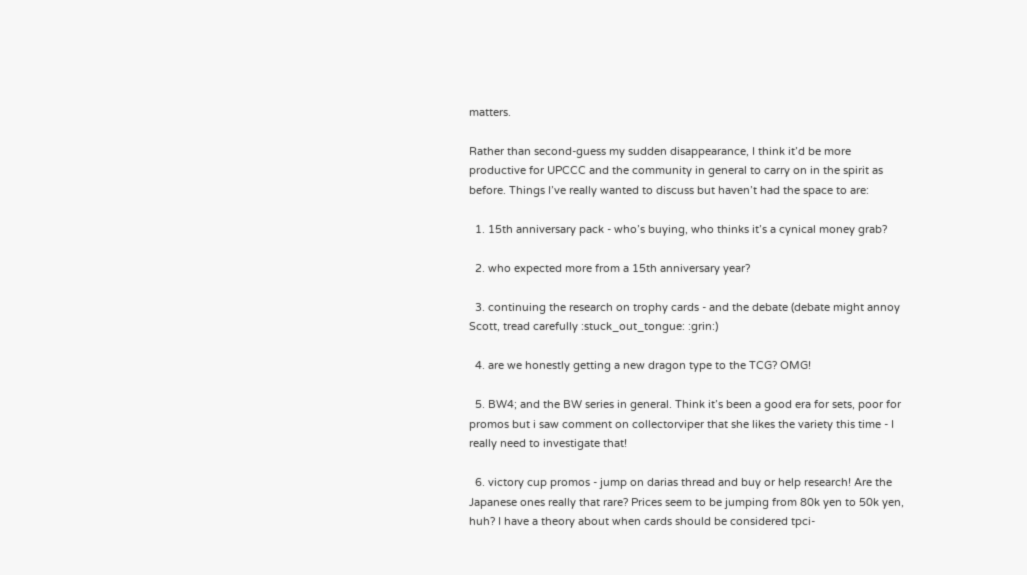matters.

Rather than second-guess my sudden disappearance, I think it’d be more productive for UPCCC and the community in general to carry on in the spirit as before. Things I’ve really wanted to discuss but haven’t had the space to are:

  1. 15th anniversary pack - who’s buying, who thinks it’s a cynical money grab?

  2. who expected more from a 15th anniversary year?

  3. continuing the research on trophy cards - and the debate (debate might annoy Scott, tread carefully :stuck_out_tongue: :grin:)

  4. are we honestly getting a new dragon type to the TCG? OMG!

  5. BW4; and the BW series in general. Think it’s been a good era for sets, poor for promos but i saw comment on collectorviper that she likes the variety this time - I really need to investigate that!

  6. victory cup promos - jump on darias thread and buy or help research! Are the Japanese ones really that rare? Prices seem to be jumping from 80k yen to 50k yen, huh? I have a theory about when cards should be considered tpci-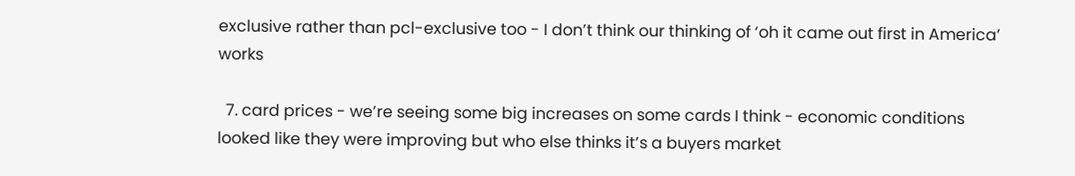exclusive rather than pcl-exclusive too - I don’t think our thinking of ‘oh it came out first in America’ works

  7. card prices - we’re seeing some big increases on some cards I think - economic conditions looked like they were improving but who else thinks it’s a buyers market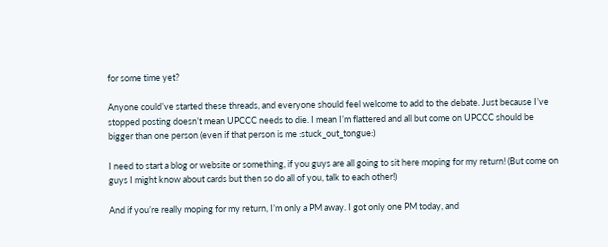for some time yet?

Anyone could’ve started these threads, and everyone should feel welcome to add to the debate. Just because I’ve stopped posting doesn’t mean UPCCC needs to die. I mean I’m flattered and all but come on UPCCC should be bigger than one person (even if that person is me :stuck_out_tongue:)

I need to start a blog or website or something, if you guys are all going to sit here moping for my return! (But come on guys I might know about cards but then so do all of you, talk to each other!)

And if you’re really moping for my return, I’m only a PM away. I got only one PM today, and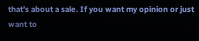that’s about a sale. If you want my opinion or just want to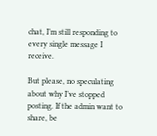chat, I’m still responding to every single message I receive.

But please, no speculating about why I’ve stopped posting. If the admin want to share, be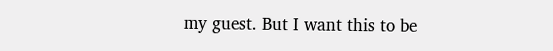my guest. But I want this to be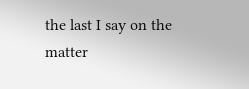the last I say on the matter